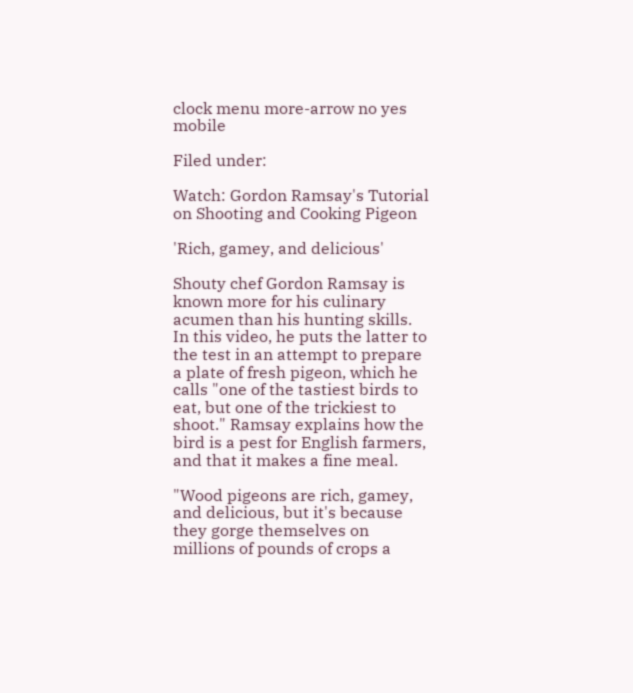clock menu more-arrow no yes mobile

Filed under:

Watch: Gordon Ramsay's Tutorial on Shooting and Cooking Pigeon

'Rich, gamey, and delicious'

Shouty chef Gordon Ramsay is known more for his culinary acumen than his hunting skills. In this video, he puts the latter to the test in an attempt to prepare a plate of fresh pigeon, which he calls "one of the tastiest birds to eat, but one of the trickiest to shoot." Ramsay explains how the bird is a pest for English farmers, and that it makes a fine meal.

"Wood pigeons are rich, gamey, and delicious, but it's because they gorge themselves on millions of pounds of crops a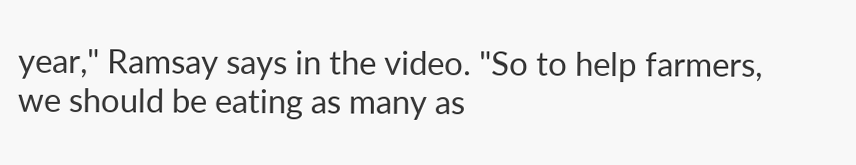year," Ramsay says in the video. "So to help farmers, we should be eating as many as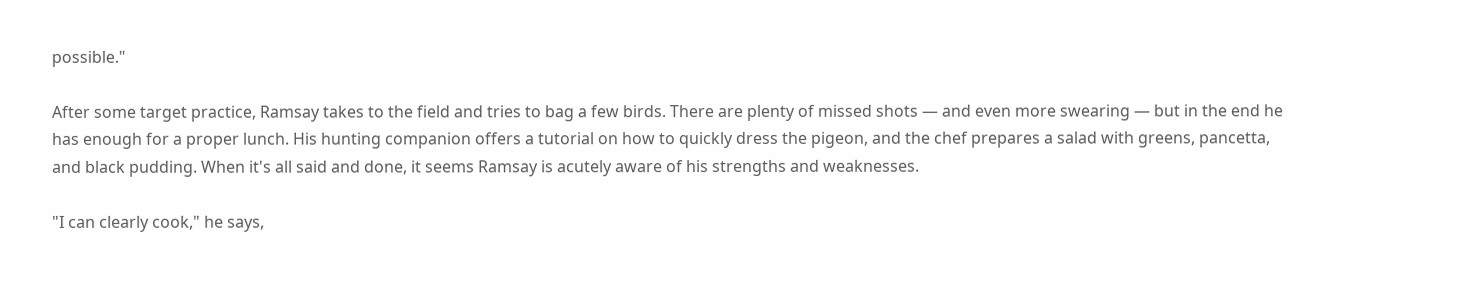possible."

After some target practice, Ramsay takes to the field and tries to bag a few birds. There are plenty of missed shots — and even more swearing — but in the end he has enough for a proper lunch. His hunting companion offers a tutorial on how to quickly dress the pigeon, and the chef prepares a salad with greens, pancetta, and black pudding. When it's all said and done, it seems Ramsay is acutely aware of his strengths and weaknesses.

"I can clearly cook," he says,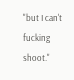"but I can't fucking shoot."